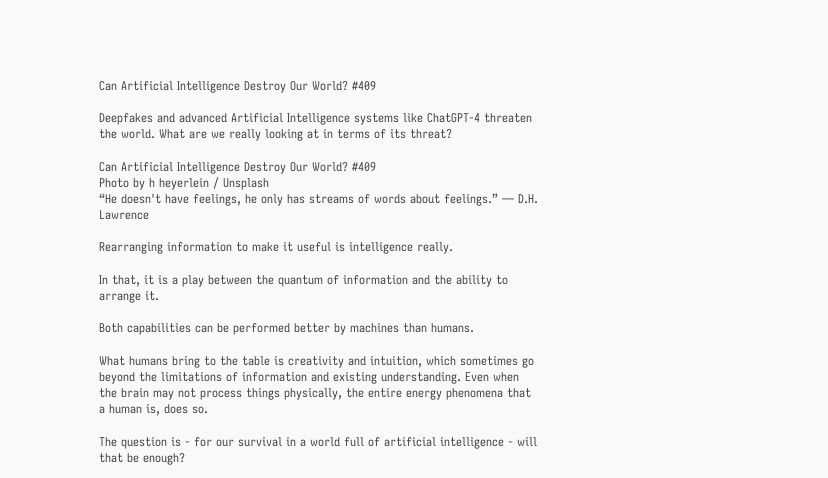Can Artificial Intelligence Destroy Our World? #409

Deepfakes and advanced Artificial Intelligence systems like ChatGPT-4 threaten the world. What are we really looking at in terms of its threat?

Can Artificial Intelligence Destroy Our World? #409
Photo by h heyerlein / Unsplash
“He doesn't have feelings, he only has streams of words about feelings.” ― D.H. Lawrence

Rearranging information to make it useful is intelligence really.

In that, it is a play between the quantum of information and the ability to arrange it.

Both capabilities can be performed better by machines than humans.

What humans bring to the table is creativity and intuition, which sometimes go beyond the limitations of information and existing understanding. Even when the brain may not process things physically, the entire energy phenomena that a human is, does so.

The question is - for our survival in a world full of artificial intelligence - will that be enough?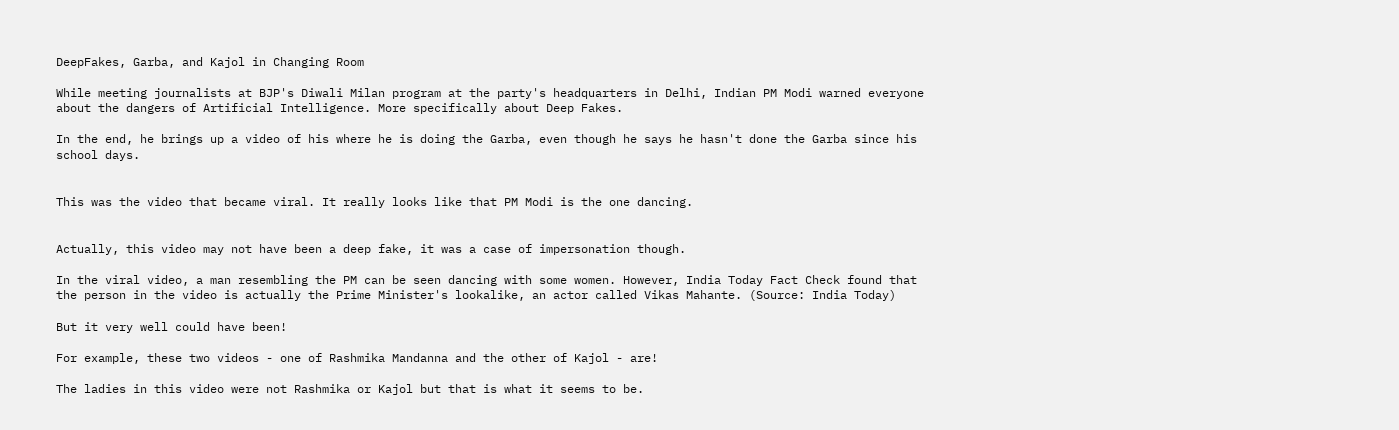DeepFakes, Garba, and Kajol in Changing Room

While meeting journalists at BJP's Diwali Milan program at the party's headquarters in Delhi, Indian PM Modi warned everyone about the dangers of Artificial Intelligence. More specifically about Deep Fakes.

In the end, he brings up a video of his where he is doing the Garba, even though he says he hasn't done the Garba since his school days.


This was the video that became viral. It really looks like that PM Modi is the one dancing.


Actually, this video may not have been a deep fake, it was a case of impersonation though.

In the viral video, a man resembling the PM can be seen dancing with some women. However, India Today Fact Check found that the person in the video is actually the Prime Minister's lookalike, an actor called Vikas Mahante. (Source: India Today)

But it very well could have been!

For example, these two videos - one of Rashmika Mandanna and the other of Kajol - are!

The ladies in this video were not Rashmika or Kajol but that is what it seems to be.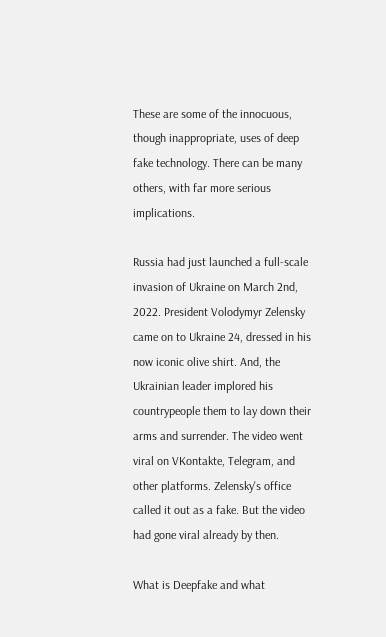These are some of the innocuous, though inappropriate, uses of deep fake technology. There can be many others, with far more serious implications.

Russia had just launched a full-scale invasion of Ukraine on March 2nd, 2022. President Volodymyr Zelensky came on to Ukraine 24, dressed in his now iconic olive shirt. And, the Ukrainian leader implored his countrypeople them to lay down their arms and surrender. The video went viral on VKontakte, Telegram, and other platforms. Zelensky's office called it out as a fake. But the video had gone viral already by then.

What is Deepfake and what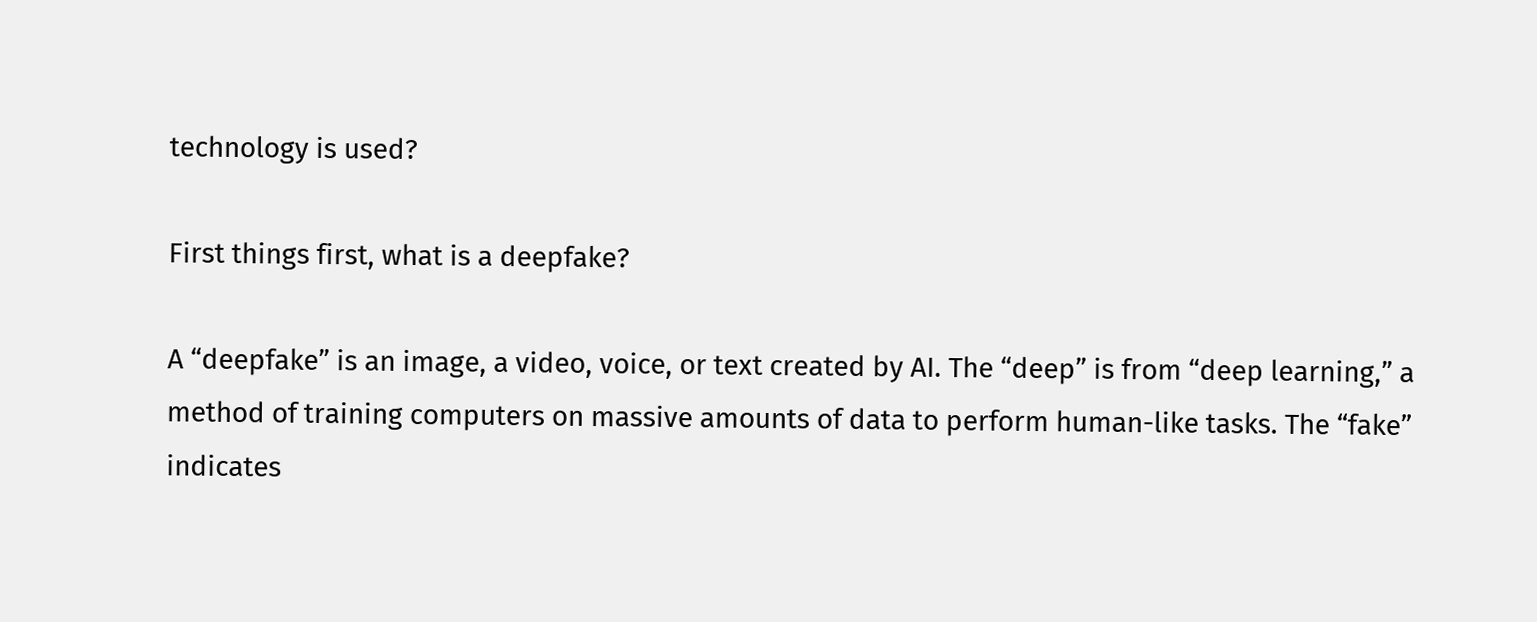technology is used?

First things first, what is a deepfake?

A “deepfake” is an image, a video, voice, or text created by AI. The “deep” is from “deep learning,” a method of training computers on massive amounts of data to perform human-like tasks. The “fake” indicates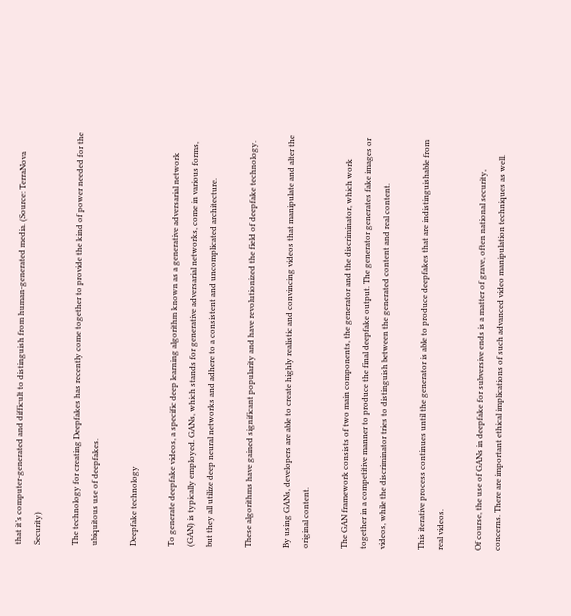that it’s computer-generated and difficult to distinguish from human-generated media. (Source: TerraNova Security)

The technology for creating Deepfakes has recently come together to provide the kind of power needed for the ubiquitous use of deepfakes.

Deepfake technology

To generate deepfake videos, a specific deep learning algorithm known as a generative adversarial network (GAN) is typically employed. GANs, which stands for generative adversarial networks, come in various forms, but they all utilize deep neural networks and adhere to a consistent and uncomplicated architecture.

These algorithms have gained significant popularity and have revolutionized the field of deepfake technology.

By using GANs, developers are able to create highly realistic and convincing videos that manipulate and alter the original content.

The GAN framework consists of two main components, the generator and the discriminator, which work together in a competitive manner to produce the final deepfake output. The generator generates fake images or videos, while the discriminator tries to distinguish between the generated content and real content.

This iterative process continues until the generator is able to produce deepfakes that are indistinguishable from real videos.

Of course, the use of GANs in deepfake for subversive ends is a matter of grave, often national security, concerns. There are important ethical implications of such advanced video manipulation techniques as well.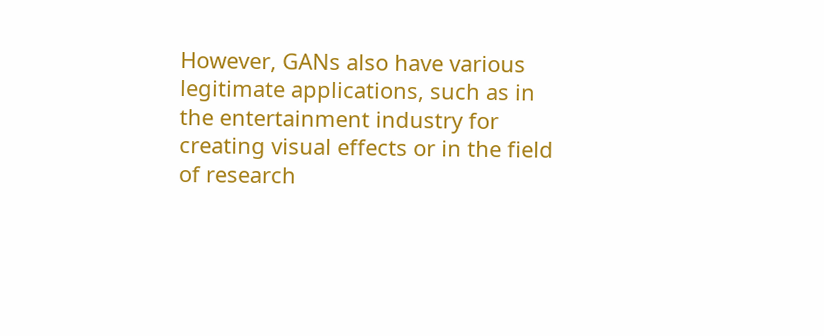However, GANs also have various legitimate applications, such as in the entertainment industry for creating visual effects or in the field of research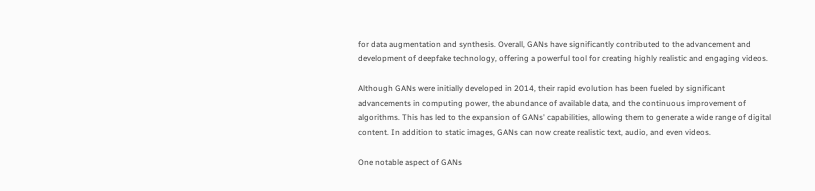for data augmentation and synthesis. Overall, GANs have significantly contributed to the advancement and development of deepfake technology, offering a powerful tool for creating highly realistic and engaging videos.

Although GANs were initially developed in 2014, their rapid evolution has been fueled by significant advancements in computing power, the abundance of available data, and the continuous improvement of algorithms. This has led to the expansion of GANs' capabilities, allowing them to generate a wide range of digital content. In addition to static images, GANs can now create realistic text, audio, and even videos.

One notable aspect of GANs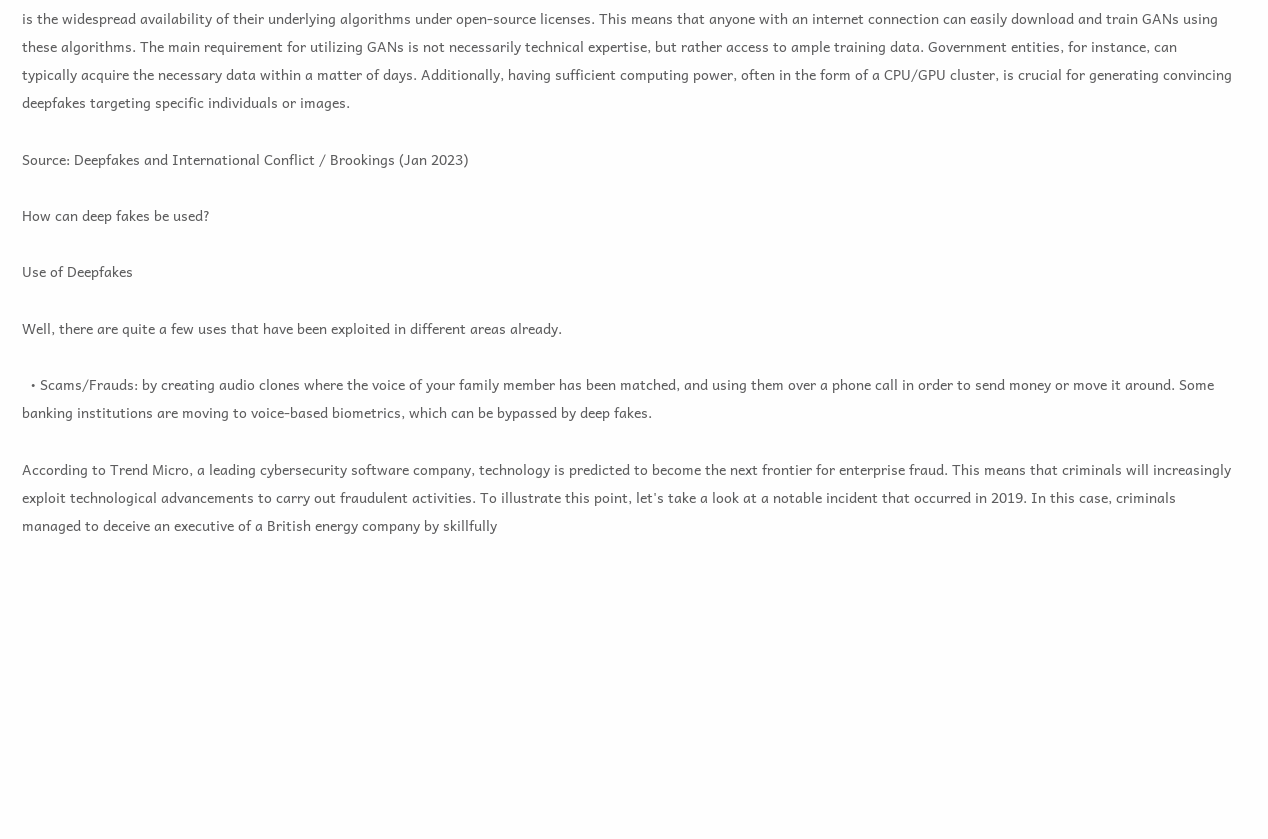is the widespread availability of their underlying algorithms under open-source licenses. This means that anyone with an internet connection can easily download and train GANs using these algorithms. The main requirement for utilizing GANs is not necessarily technical expertise, but rather access to ample training data. Government entities, for instance, can typically acquire the necessary data within a matter of days. Additionally, having sufficient computing power, often in the form of a CPU/GPU cluster, is crucial for generating convincing deepfakes targeting specific individuals or images.

Source: Deepfakes and International Conflict / Brookings (Jan 2023)

How can deep fakes be used?

Use of Deepfakes

Well, there are quite a few uses that have been exploited in different areas already.

  • Scams/Frauds: by creating audio clones where the voice of your family member has been matched, and using them over a phone call in order to send money or move it around. Some banking institutions are moving to voice-based biometrics, which can be bypassed by deep fakes.

According to Trend Micro, a leading cybersecurity software company, technology is predicted to become the next frontier for enterprise fraud. This means that criminals will increasingly exploit technological advancements to carry out fraudulent activities. To illustrate this point, let's take a look at a notable incident that occurred in 2019. In this case, criminals managed to deceive an executive of a British energy company by skillfully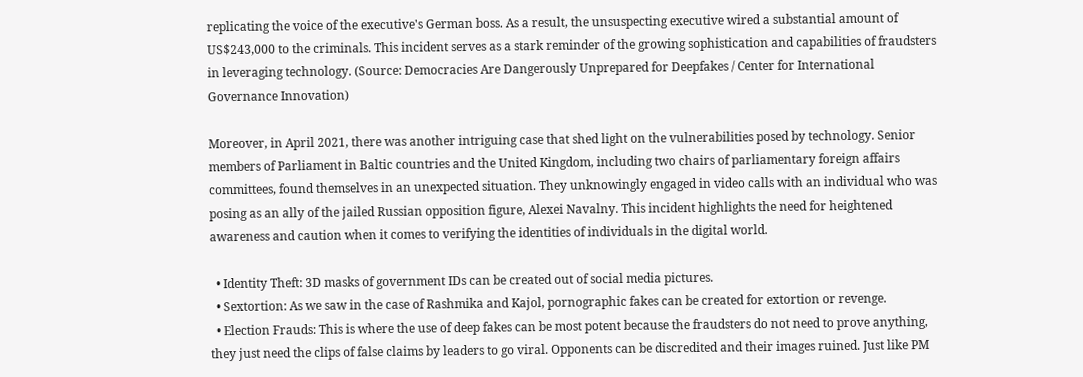replicating the voice of the executive's German boss. As a result, the unsuspecting executive wired a substantial amount of US$243,000 to the criminals. This incident serves as a stark reminder of the growing sophistication and capabilities of fraudsters in leveraging technology. (Source: Democracies Are Dangerously Unprepared for Deepfakes / Center for International Governance Innovation)

Moreover, in April 2021, there was another intriguing case that shed light on the vulnerabilities posed by technology. Senior members of Parliament in Baltic countries and the United Kingdom, including two chairs of parliamentary foreign affairs committees, found themselves in an unexpected situation. They unknowingly engaged in video calls with an individual who was posing as an ally of the jailed Russian opposition figure, Alexei Navalny. This incident highlights the need for heightened awareness and caution when it comes to verifying the identities of individuals in the digital world.

  • Identity Theft: 3D masks of government IDs can be created out of social media pictures.
  • Sextortion: As we saw in the case of Rashmika and Kajol, pornographic fakes can be created for extortion or revenge.
  • Election Frauds: This is where the use of deep fakes can be most potent because the fraudsters do not need to prove anything, they just need the clips of false claims by leaders to go viral. Opponents can be discredited and their images ruined. Just like PM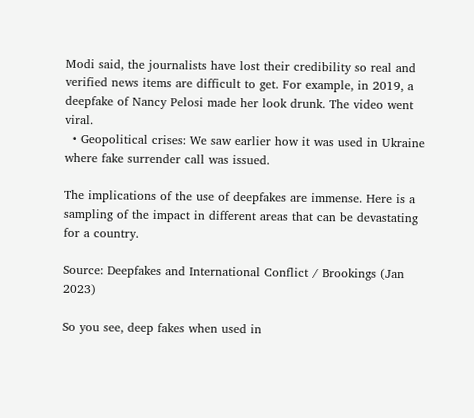Modi said, the journalists have lost their credibility so real and verified news items are difficult to get. For example, in 2019, a deepfake of Nancy Pelosi made her look drunk. The video went viral.
  • Geopolitical crises: We saw earlier how it was used in Ukraine where fake surrender call was issued.

The implications of the use of deepfakes are immense. Here is a sampling of the impact in different areas that can be devastating for a country.

Source: Deepfakes and International Conflict / Brookings (Jan 2023)

So you see, deep fakes when used in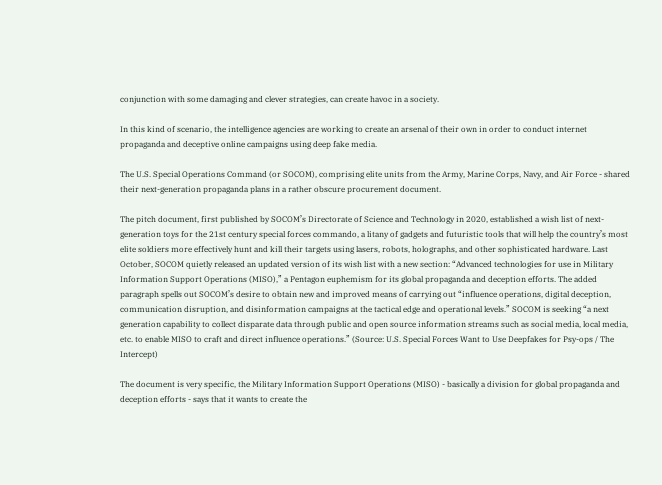conjunction with some damaging and clever strategies, can create havoc in a society.

In this kind of scenario, the intelligence agencies are working to create an arsenal of their own in order to conduct internet propaganda and deceptive online campaigns using deep fake media.

The U.S. Special Operations Command (or SOCOM), comprising elite units from the Army, Marine Corps, Navy, and Air Force - shared their next-generation propaganda plans in a rather obscure procurement document.

The pitch document, first published by SOCOM’s Directorate of Science and Technology in 2020, established a wish list of next-generation toys for the 21st century special forces commando, a litany of gadgets and futuristic tools that will help the country’s most elite soldiers more effectively hunt and kill their targets using lasers, robots, holographs, and other sophisticated hardware. Last October, SOCOM quietly released an updated version of its wish list with a new section: “Advanced technologies for use in Military Information Support Operations (MISO),” a Pentagon euphemism for its global propaganda and deception efforts. The added paragraph spells out SOCOM’s desire to obtain new and improved means of carrying out “influence operations, digital deception, communication disruption, and disinformation campaigns at the tactical edge and operational levels.” SOCOM is seeking “a next generation capability to collect disparate data through public and open source information streams such as social media, local media, etc. to enable MISO to craft and direct influence operations.” (Source: U.S. Special Forces Want to Use Deepfakes for Psy-ops / The Intercept)

The document is very specific, the Military Information Support Operations (MISO) - basically a division for global propaganda and deception efforts - says that it wants to create the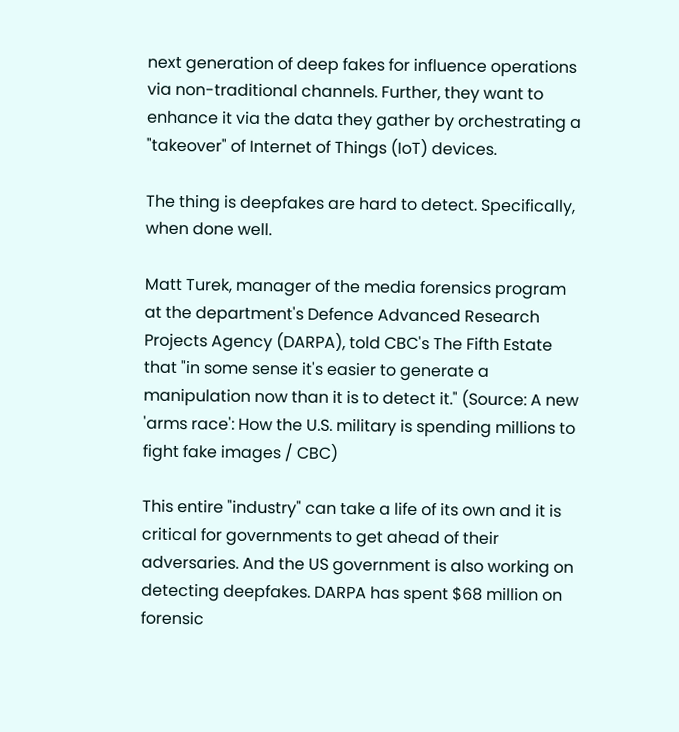next generation of deep fakes for influence operations via non-traditional channels. Further, they want to enhance it via the data they gather by orchestrating a "takeover" of Internet of Things (IoT) devices.

The thing is deepfakes are hard to detect. Specifically, when done well.

Matt Turek, manager of the media forensics program at the department's Defence Advanced Research Projects Agency (DARPA), told CBC's The Fifth Estate that "in some sense it's easier to generate a manipulation now than it is to detect it." (Source: A new 'arms race': How the U.S. military is spending millions to fight fake images / CBC)

This entire "industry" can take a life of its own and it is critical for governments to get ahead of their adversaries. And the US government is also working on detecting deepfakes. DARPA has spent $68 million on forensic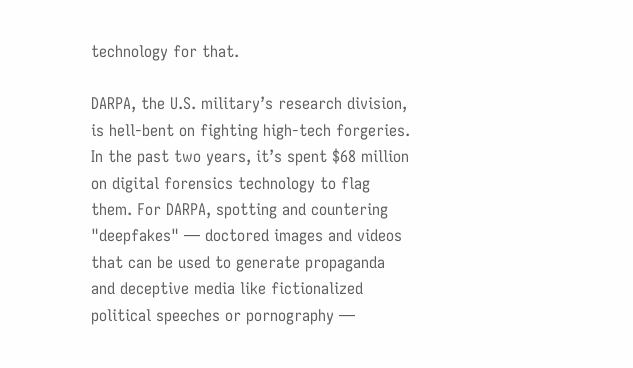technology for that.

DARPA, the U.S. military’s research division, is hell-bent on fighting high-tech forgeries. In the past two years, it’s spent $68 million on digital forensics technology to flag them. For DARPA, spotting and countering "deepfakes" — doctored images and videos that can be used to generate propaganda and deceptive media like fictionalized political speeches or pornography —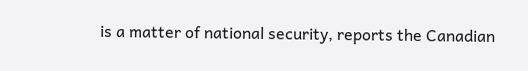is a matter of national security, reports the Canadian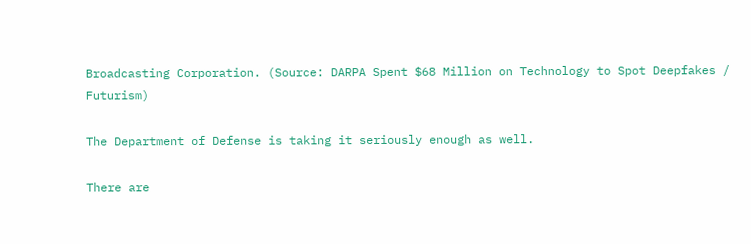Broadcasting Corporation. (Source: DARPA Spent $68 Million on Technology to Spot Deepfakes / Futurism)

The Department of Defense is taking it seriously enough as well.

There are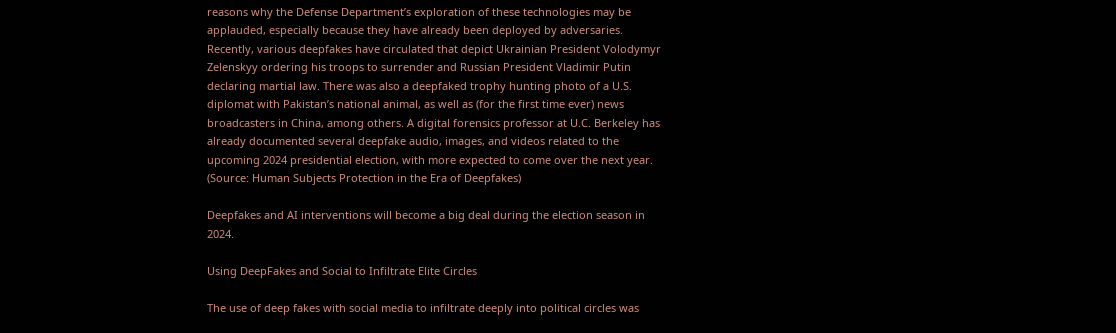reasons why the Defense Department’s exploration of these technologies may be applauded, especially because they have already been deployed by adversaries. Recently, various deepfakes have circulated that depict Ukrainian President Volodymyr Zelenskyy ordering his troops to surrender and Russian President Vladimir Putin declaring martial law. There was also a deepfaked trophy hunting photo of a U.S. diplomat with Pakistan’s national animal, as well as (for the first time ever) news broadcasters in China, among others. A digital forensics professor at U.C. Berkeley has already documented several deepfake audio, images, and videos related to the upcoming 2024 presidential election, with more expected to come over the next year. (Source: Human Subjects Protection in the Era of Deepfakes)

Deepfakes and AI interventions will become a big deal during the election season in 2024.

Using DeepFakes and Social to Infiltrate Elite Circles

The use of deep fakes with social media to infiltrate deeply into political circles was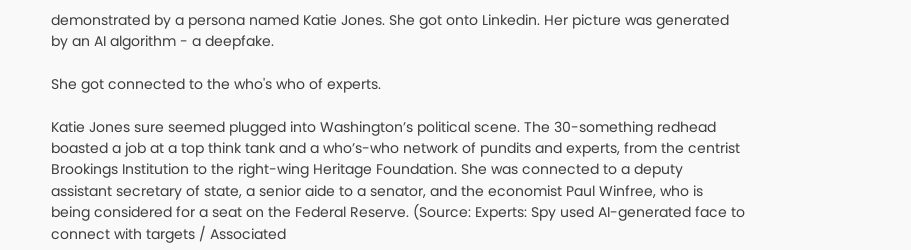demonstrated by a persona named Katie Jones. She got onto Linkedin. Her picture was generated by an AI algorithm - a deepfake.

She got connected to the who's who of experts.

Katie Jones sure seemed plugged into Washington’s political scene. The 30-something redhead boasted a job at a top think tank and a who’s-who network of pundits and experts, from the centrist Brookings Institution to the right-wing Heritage Foundation. She was connected to a deputy assistant secretary of state, a senior aide to a senator, and the economist Paul Winfree, who is being considered for a seat on the Federal Reserve. (Source: Experts: Spy used AI-generated face to connect with targets / Associated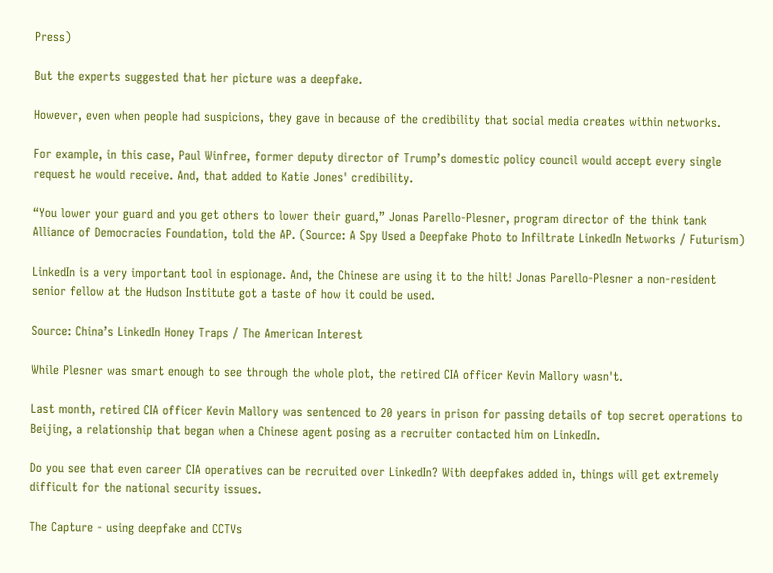Press)

But the experts suggested that her picture was a deepfake.

However, even when people had suspicions, they gave in because of the credibility that social media creates within networks.

For example, in this case, Paul Winfree, former deputy director of Trump’s domestic policy council would accept every single request he would receive. And, that added to Katie Jones' credibility.

“You lower your guard and you get others to lower their guard,” Jonas Parello-Plesner, program director of the think tank Alliance of Democracies Foundation, told the AP. (Source: A Spy Used a Deepfake Photo to Infiltrate LinkedIn Networks / Futurism)

LinkedIn is a very important tool in espionage. And, the Chinese are using it to the hilt! Jonas Parello-Plesner a non-resident senior fellow at the Hudson Institute got a taste of how it could be used.

Source: China’s LinkedIn Honey Traps / The American Interest

While Plesner was smart enough to see through the whole plot, the retired CIA officer Kevin Mallory wasn't.

Last month, retired CIA officer Kevin Mallory was sentenced to 20 years in prison for passing details of top secret operations to Beijing, a relationship that began when a Chinese agent posing as a recruiter contacted him on LinkedIn.

Do you see that even career CIA operatives can be recruited over LinkedIn? With deepfakes added in, things will get extremely difficult for the national security issues.

The Capture - using deepfake and CCTVs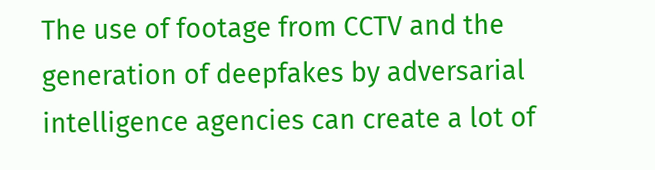The use of footage from CCTV and the generation of deepfakes by adversarial intelligence agencies can create a lot of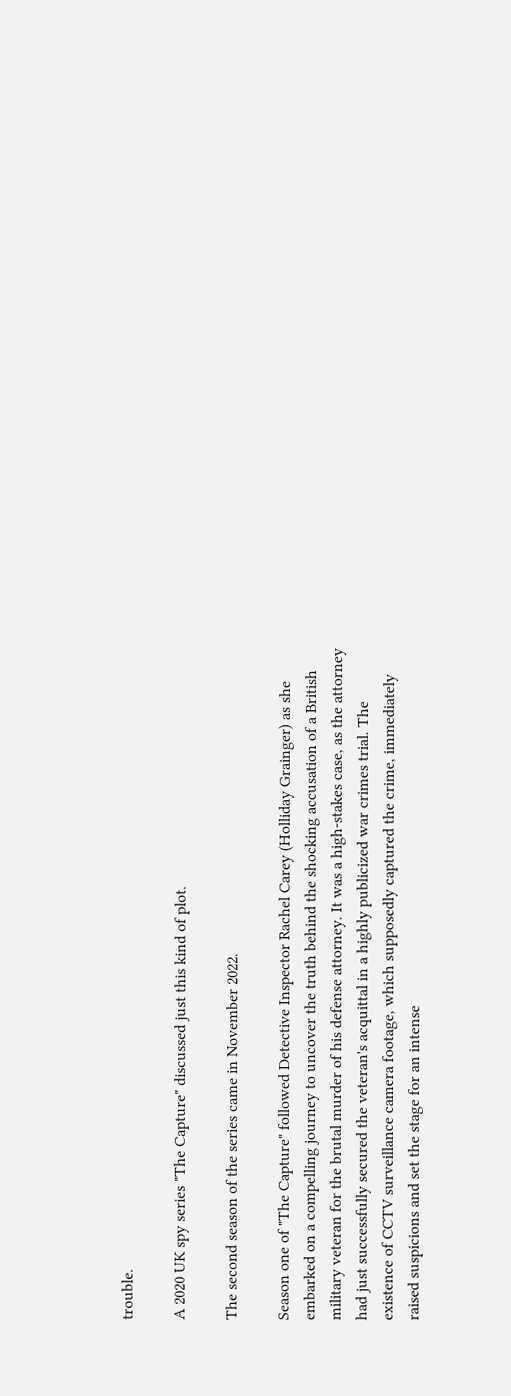trouble.

A 2020 UK spy series "The Capture" discussed just this kind of plot.

The second season of the series came in November 2022.

Season one of "The Capture" followed Detective Inspector Rachel Carey (Holliday Grainger) as she embarked on a compelling journey to uncover the truth behind the shocking accusation of a British military veteran for the brutal murder of his defense attorney. It was a high-stakes case, as the attorney had just successfully secured the veteran's acquittal in a highly publicized war crimes trial. The existence of CCTV surveillance camera footage, which supposedly captured the crime, immediately raised suspicions and set the stage for an intense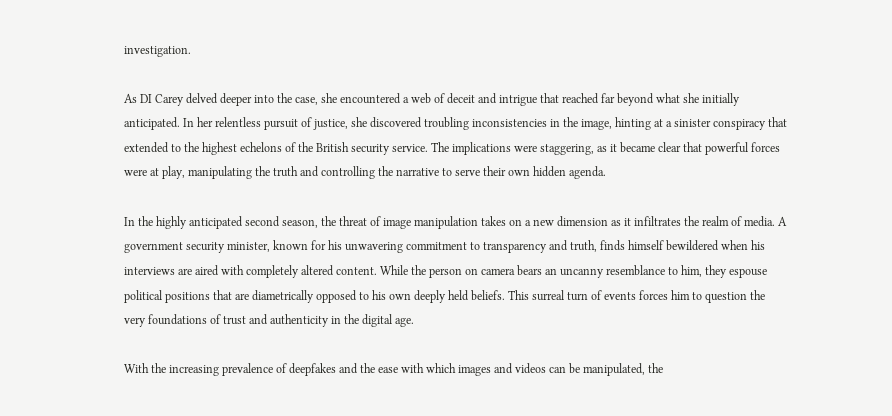investigation.

As DI Carey delved deeper into the case, she encountered a web of deceit and intrigue that reached far beyond what she initially anticipated. In her relentless pursuit of justice, she discovered troubling inconsistencies in the image, hinting at a sinister conspiracy that extended to the highest echelons of the British security service. The implications were staggering, as it became clear that powerful forces were at play, manipulating the truth and controlling the narrative to serve their own hidden agenda.

In the highly anticipated second season, the threat of image manipulation takes on a new dimension as it infiltrates the realm of media. A government security minister, known for his unwavering commitment to transparency and truth, finds himself bewildered when his interviews are aired with completely altered content. While the person on camera bears an uncanny resemblance to him, they espouse political positions that are diametrically opposed to his own deeply held beliefs. This surreal turn of events forces him to question the very foundations of trust and authenticity in the digital age.

With the increasing prevalence of deepfakes and the ease with which images and videos can be manipulated, the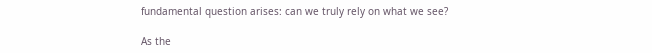fundamental question arises: can we truly rely on what we see?

As the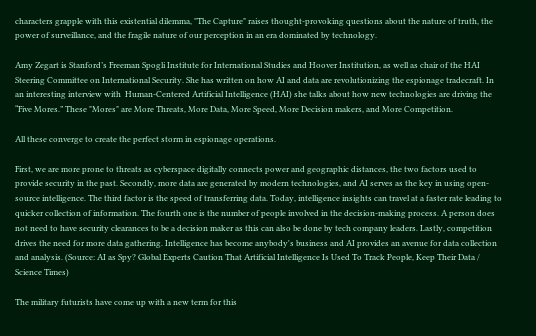characters grapple with this existential dilemma, "The Capture" raises thought-provoking questions about the nature of truth, the power of surveillance, and the fragile nature of our perception in an era dominated by technology.

Amy Zegart is Stanford’s Freeman Spogli Institute for International Studies and Hoover Institution, as well as chair of the HAI Steering Committee on International Security. She has written on how AI and data are revolutionizing the espionage tradecraft. In an interesting interview with  Human-Centered Artificial Intelligence (HAI) she talks about how new technologies are driving the “Five Mores.” These "Mores" are More Threats, More Data, More Speed, More Decision makers, and More Competition.

All these converge to create the perfect storm in espionage operations.

First, we are more prone to threats as cyberspace digitally connects power and geographic distances, the two factors used to provide security in the past. Secondly, more data are generated by modern technologies, and AI serves as the key in using open-source intelligence. The third factor is the speed of transferring data. Today, intelligence insights can travel at a faster rate leading to quicker collection of information. The fourth one is the number of people involved in the decision-making process. A person does not need to have security clearances to be a decision maker as this can also be done by tech company leaders. Lastly, competition drives the need for more data gathering. Intelligence has become anybody's business and AI provides an avenue for data collection and analysis. (Source: AI as Spy? Global Experts Caution That Artificial Intelligence Is Used To Track People, Keep Their Data / Science Times)

The military futurists have come up with a new term for this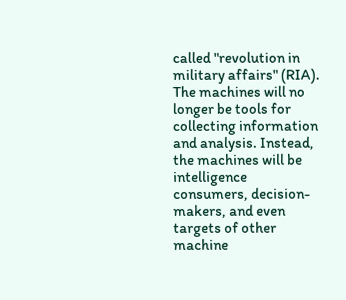called "revolution in military affairs" (RIA). The machines will no longer be tools for collecting information and analysis. Instead, the machines will be intelligence consumers, decision-makers, and even targets of other machine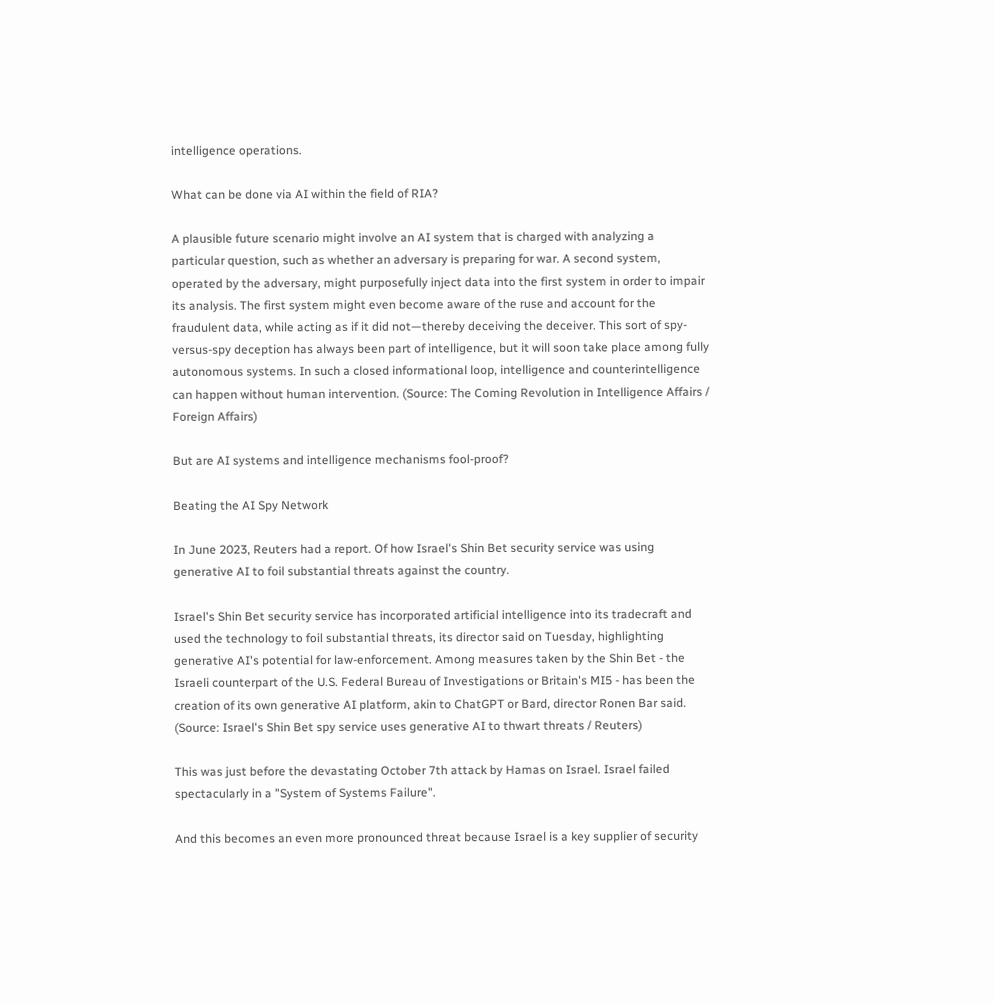intelligence operations.

What can be done via AI within the field of RIA?

A plausible future scenario might involve an AI system that is charged with analyzing a particular question, such as whether an adversary is preparing for war. A second system, operated by the adversary, might purposefully inject data into the first system in order to impair its analysis. The first system might even become aware of the ruse and account for the fraudulent data, while acting as if it did not—thereby deceiving the deceiver. This sort of spy-versus-spy deception has always been part of intelligence, but it will soon take place among fully autonomous systems. In such a closed informational loop, intelligence and counterintelligence can happen without human intervention. (Source: The Coming Revolution in Intelligence Affairs / Foreign Affairs)

But are AI systems and intelligence mechanisms fool-proof?

Beating the AI Spy Network

In June 2023, Reuters had a report. Of how Israel's Shin Bet security service was using generative AI to foil substantial threats against the country.

Israel's Shin Bet security service has incorporated artificial intelligence into its tradecraft and used the technology to foil substantial threats, its director said on Tuesday, highlighting generative AI's potential for law-enforcement. Among measures taken by the Shin Bet - the Israeli counterpart of the U.S. Federal Bureau of Investigations or Britain's MI5 - has been the creation of its own generative AI platform, akin to ChatGPT or Bard, director Ronen Bar said. (Source: Israel's Shin Bet spy service uses generative AI to thwart threats / Reuters)

This was just before the devastating October 7th attack by Hamas on Israel. Israel failed spectacularly in a "System of Systems Failure".

And this becomes an even more pronounced threat because Israel is a key supplier of security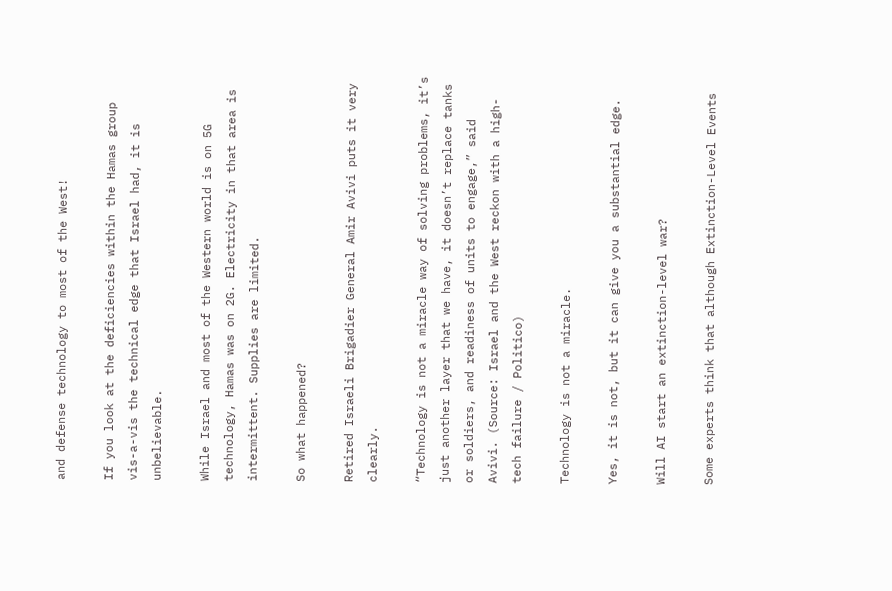and defense technology to most of the West!

If you look at the deficiencies within the Hamas group vis-a-vis the technical edge that Israel had, it is unbelievable.

While Israel and most of the Western world is on 5G technology, Hamas was on 2G. Electricity in that area is intermittent. Supplies are limited.

So what happened?

Retired Israeli Brigadier General Amir Avivi puts it very clearly.

“Technology is not a miracle way of solving problems, it’s just another layer that we have, it doesn’t replace tanks or soldiers, and readiness of units to engage,” said Avivi. (Source: Israel and the West reckon with a high-tech failure / Politico)

Technology is not a miracle.

Yes, it is not, but it can give you a substantial edge.

Will AI start an extinction-level war?

Some experts think that although Extinction-Level Events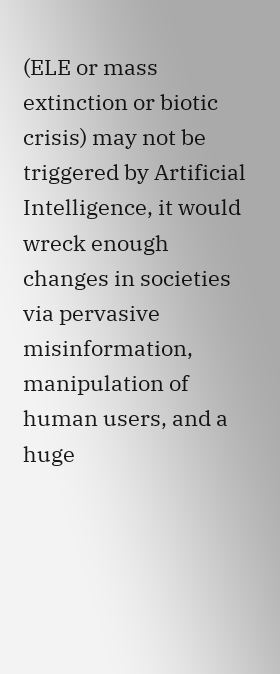(ELE or mass extinction or biotic crisis) may not be triggered by Artificial Intelligence, it would wreck enough changes in societies via pervasive misinformation, manipulation of human users, and a huge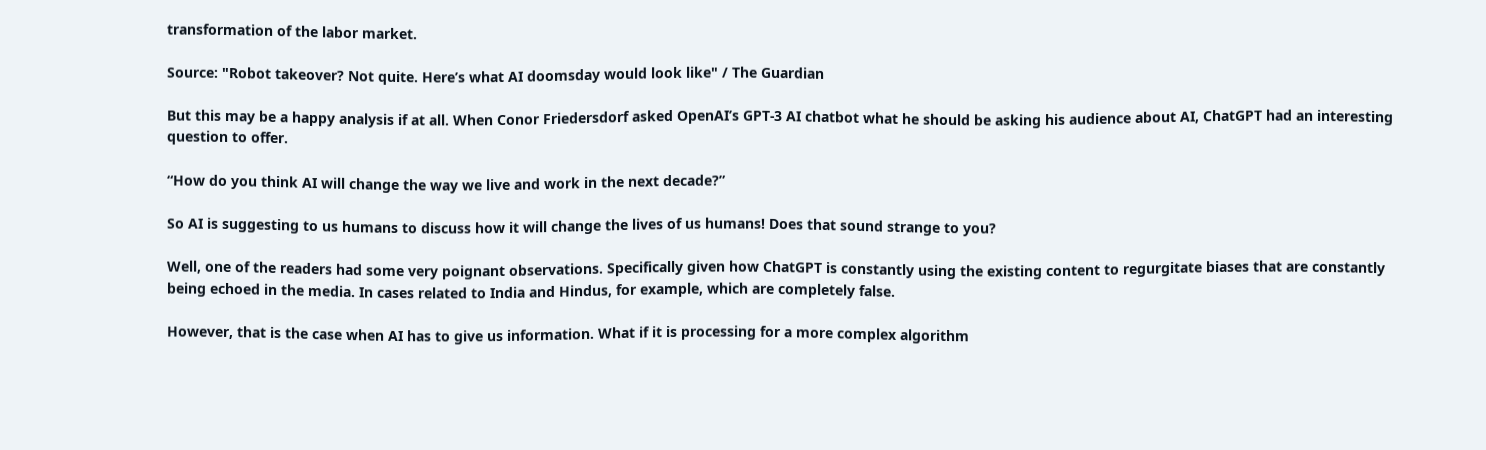transformation of the labor market.

Source: "Robot takeover? Not quite. Here’s what AI doomsday would look like" / The Guardian

But this may be a happy analysis if at all. When Conor Friedersdorf asked OpenAI’s GPT-3 AI chatbot what he should be asking his audience about AI, ChatGPT had an interesting question to offer.

“How do you think AI will change the way we live and work in the next decade?”

So AI is suggesting to us humans to discuss how it will change the lives of us humans! Does that sound strange to you?

Well, one of the readers had some very poignant observations. Specifically given how ChatGPT is constantly using the existing content to regurgitate biases that are constantly being echoed in the media. In cases related to India and Hindus, for example, which are completely false.

However, that is the case when AI has to give us information. What if it is processing for a more complex algorithm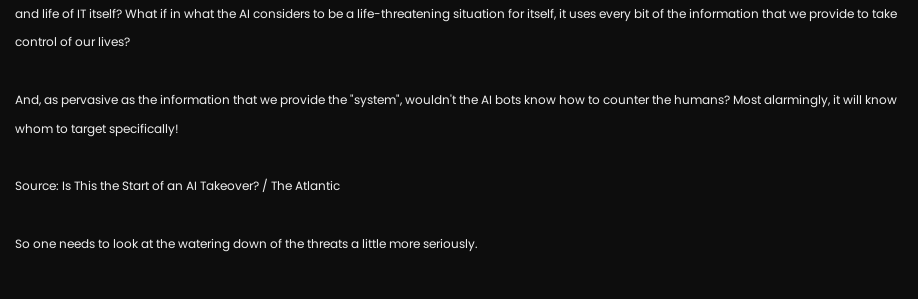and life of IT itself? What if in what the AI considers to be a life-threatening situation for itself, it uses every bit of the information that we provide to take control of our lives?

And, as pervasive as the information that we provide the "system", wouldn't the AI bots know how to counter the humans? Most alarmingly, it will know whom to target specifically!

Source: Is This the Start of an AI Takeover? / The Atlantic

So one needs to look at the watering down of the threats a little more seriously.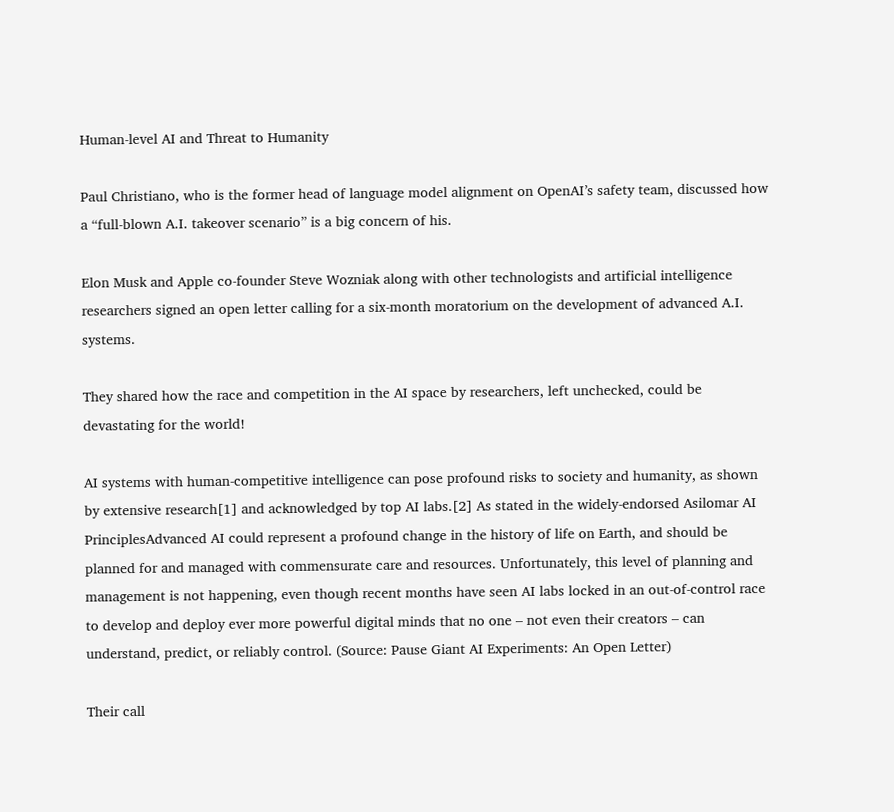Human-level AI and Threat to Humanity

Paul Christiano, who is the former head of language model alignment on OpenAI’s safety team, discussed how a “full-blown A.I. takeover scenario” is a big concern of his.

Elon Musk and Apple co-founder Steve Wozniak along with other technologists and artificial intelligence researchers signed an open letter calling for a six-month moratorium on the development of advanced A.I. systems.

They shared how the race and competition in the AI space by researchers, left unchecked, could be devastating for the world!

AI systems with human-competitive intelligence can pose profound risks to society and humanity, as shown by extensive research[1] and acknowledged by top AI labs.[2] As stated in the widely-endorsed Asilomar AI PrinciplesAdvanced AI could represent a profound change in the history of life on Earth, and should be planned for and managed with commensurate care and resources. Unfortunately, this level of planning and management is not happening, even though recent months have seen AI labs locked in an out-of-control race to develop and deploy ever more powerful digital minds that no one – not even their creators – can understand, predict, or reliably control. (Source: Pause Giant AI Experiments: An Open Letter)

Their call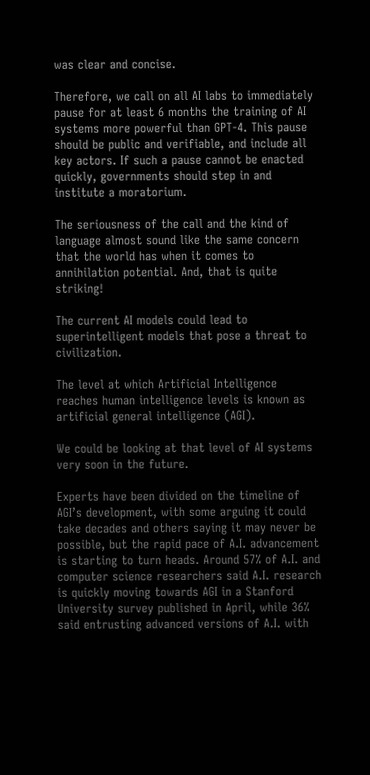was clear and concise.

Therefore, we call on all AI labs to immediately pause for at least 6 months the training of AI systems more powerful than GPT-4. This pause should be public and verifiable, and include all key actors. If such a pause cannot be enacted quickly, governments should step in and institute a moratorium.

The seriousness of the call and the kind of language almost sound like the same concern that the world has when it comes to annihilation potential. And, that is quite striking!

The current AI models could lead to superintelligent models that pose a threat to civilization.

The level at which Artificial Intelligence reaches human intelligence levels is known as artificial general intelligence (AGI).

We could be looking at that level of AI systems very soon in the future.

Experts have been divided on the timeline of AGI’s development, with some arguing it could take decades and others saying it may never be possible, but the rapid pace of A.I. advancement is starting to turn heads. Around 57% of A.I. and computer science researchers said A.I. research is quickly moving towards AGI in a Stanford University survey published in April, while 36% said entrusting advanced versions of A.I. with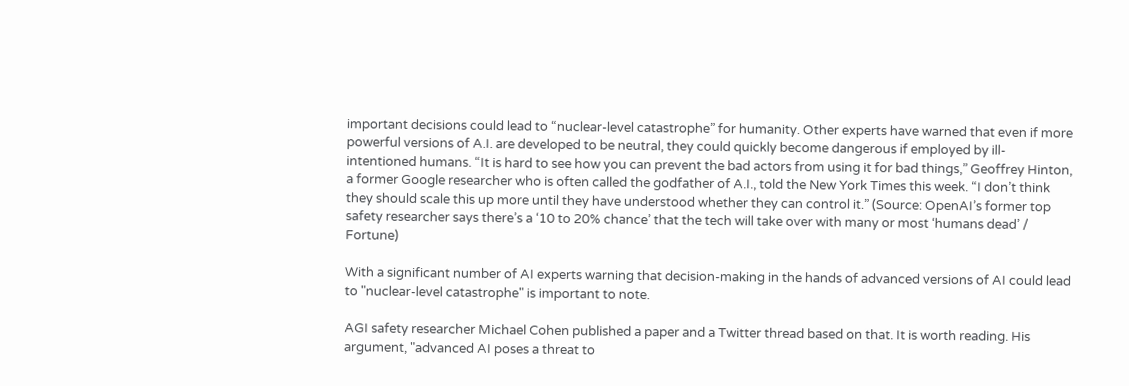important decisions could lead to “nuclear-level catastrophe” for humanity. Other experts have warned that even if more powerful versions of A.I. are developed to be neutral, they could quickly become dangerous if employed by ill-intentioned humans. “It is hard to see how you can prevent the bad actors from using it for bad things,” Geoffrey Hinton, a former Google researcher who is often called the godfather of A.I., told the New York Times this week. “I don’t think they should scale this up more until they have understood whether they can control it.” (Source: OpenAI’s former top safety researcher says there’s a ‘10 to 20% chance’ that the tech will take over with many or most ‘humans dead’ / Fortune)

With a significant number of AI experts warning that decision-making in the hands of advanced versions of AI could lead to "nuclear-level catastrophe" is important to note.

AGI safety researcher Michael Cohen published a paper and a Twitter thread based on that. It is worth reading. His argument, "advanced AI poses a threat to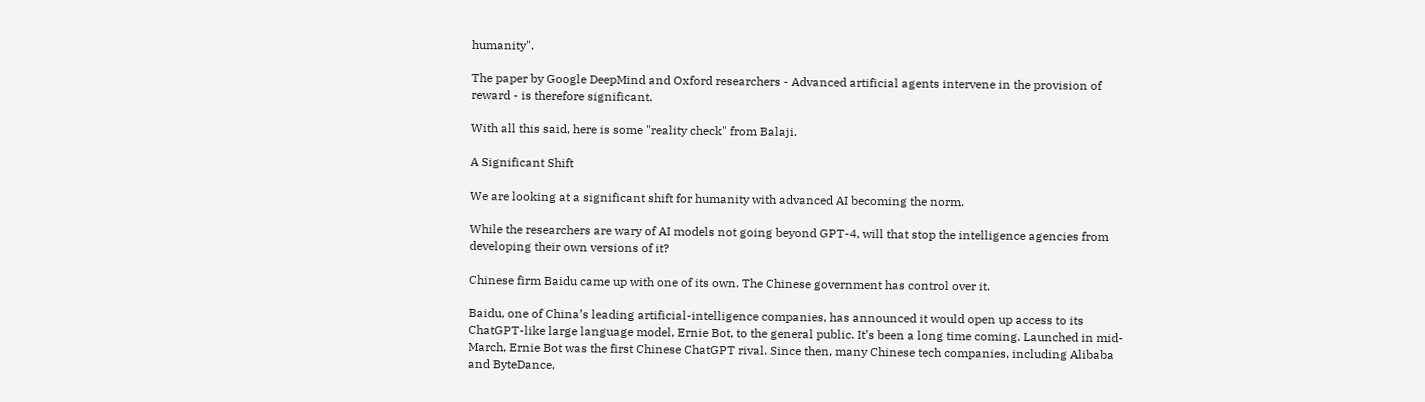humanity".

The paper by Google DeepMind and Oxford researchers - Advanced artificial agents intervene in the provision of reward - is therefore significant.

With all this said, here is some "reality check" from Balaji.

A Significant Shift

We are looking at a significant shift for humanity with advanced AI becoming the norm.

While the researchers are wary of AI models not going beyond GPT-4, will that stop the intelligence agencies from developing their own versions of it?

Chinese firm Baidu came up with one of its own. The Chinese government has control over it.

Baidu, one of China’s leading artificial-intelligence companies, has announced it would open up access to its ChatGPT-like large language model, Ernie Bot, to the general public. It’s been a long time coming. Launched in mid-March, Ernie Bot was the first Chinese ChatGPT rival. Since then, many Chinese tech companies, including Alibaba and ByteDance,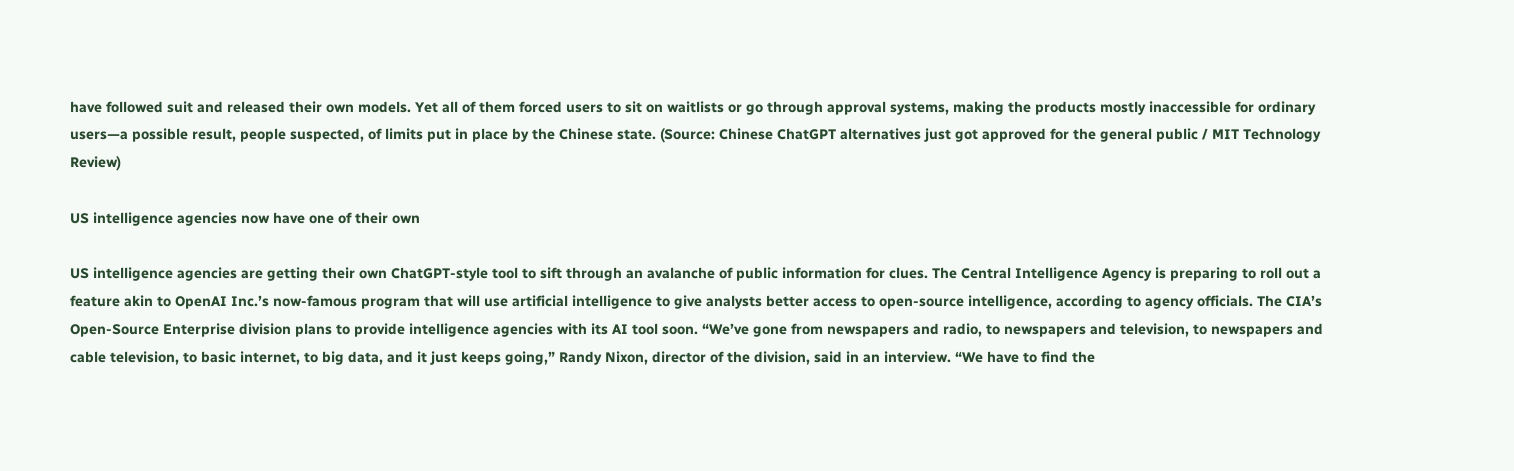have followed suit and released their own models. Yet all of them forced users to sit on waitlists or go through approval systems, making the products mostly inaccessible for ordinary users—a possible result, people suspected, of limits put in place by the Chinese state. (Source: Chinese ChatGPT alternatives just got approved for the general public / MIT Technology Review)

US intelligence agencies now have one of their own

US intelligence agencies are getting their own ChatGPT-style tool to sift through an avalanche of public information for clues. The Central Intelligence Agency is preparing to roll out a feature akin to OpenAI Inc.’s now-famous program that will use artificial intelligence to give analysts better access to open-source intelligence, according to agency officials. The CIA’s Open-Source Enterprise division plans to provide intelligence agencies with its AI tool soon. “We’ve gone from newspapers and radio, to newspapers and television, to newspapers and cable television, to basic internet, to big data, and it just keeps going,” Randy Nixon, director of the division, said in an interview. “We have to find the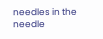needles in the needle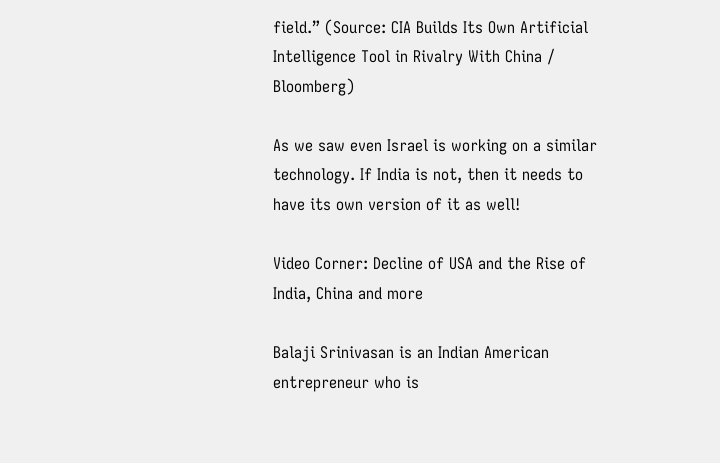field.” (Source: CIA Builds Its Own Artificial Intelligence Tool in Rivalry With China / Bloomberg)

As we saw even Israel is working on a similar technology. If India is not, then it needs to have its own version of it as well!

Video Corner: Decline of USA and the Rise of India, China and more

Balaji Srinivasan is an Indian American entrepreneur who is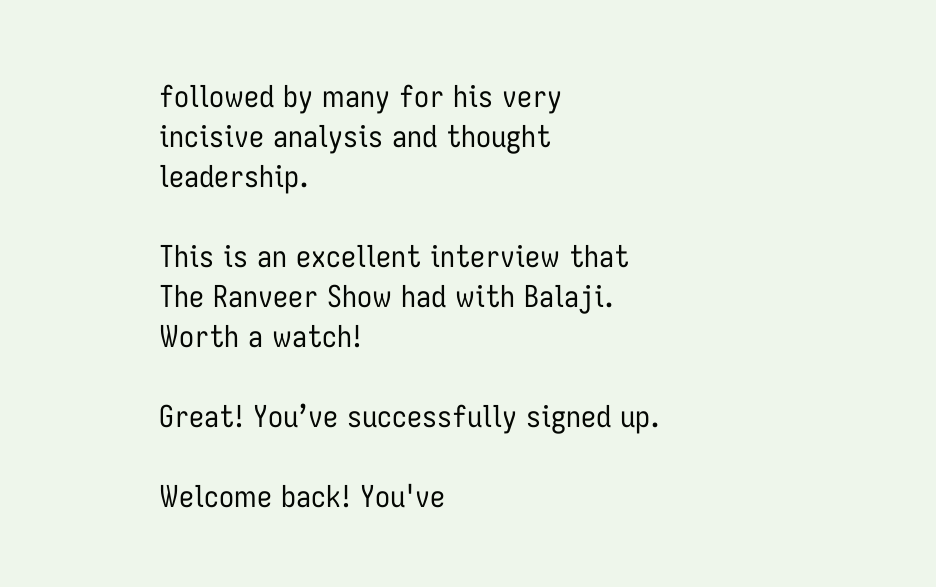followed by many for his very incisive analysis and thought leadership.

This is an excellent interview that The Ranveer Show had with Balaji. Worth a watch!

Great! You’ve successfully signed up.

Welcome back! You've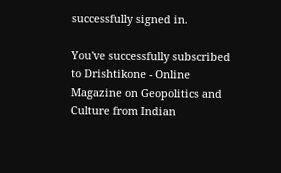successfully signed in.

You've successfully subscribed to Drishtikone - Online Magazine on Geopolitics and Culture from Indian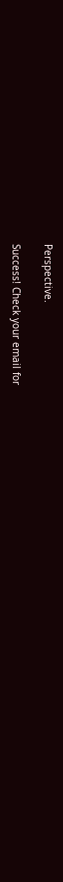Perspective.

Success! Check your email for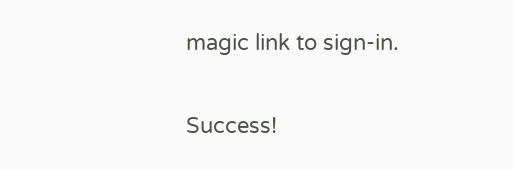magic link to sign-in.

Success!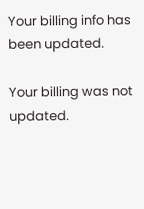Your billing info has been updated.

Your billing was not updated.